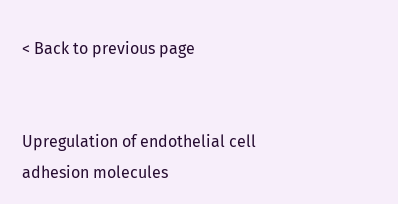< Back to previous page


Upregulation of endothelial cell adhesion molecules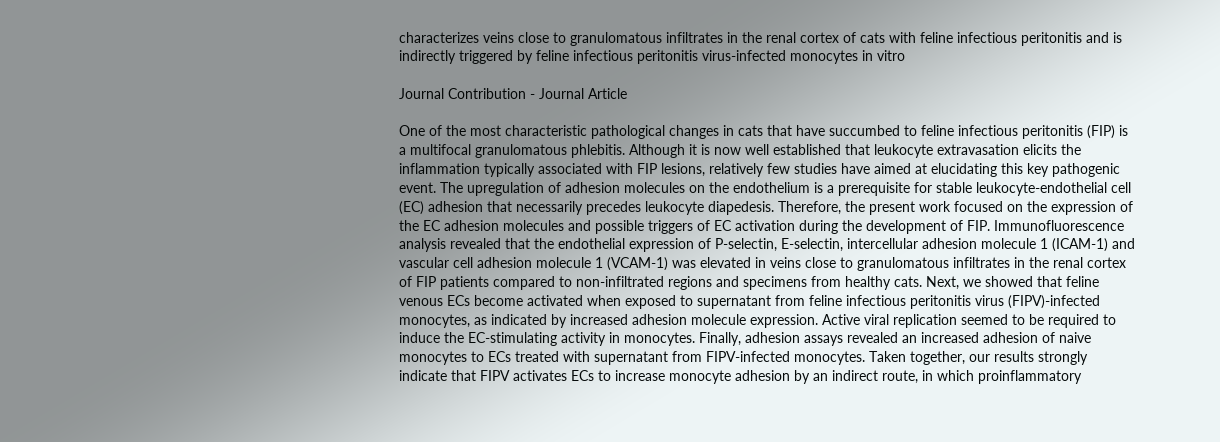characterizes veins close to granulomatous infiltrates in the renal cortex of cats with feline infectious peritonitis and is indirectly triggered by feline infectious peritonitis virus-infected monocytes in vitro

Journal Contribution - Journal Article

One of the most characteristic pathological changes in cats that have succumbed to feline infectious peritonitis (FIP) is a multifocal granulomatous phlebitis. Although it is now well established that leukocyte extravasation elicits the inflammation typically associated with FIP lesions, relatively few studies have aimed at elucidating this key pathogenic event. The upregulation of adhesion molecules on the endothelium is a prerequisite for stable leukocyte-endothelial cell (EC) adhesion that necessarily precedes leukocyte diapedesis. Therefore, the present work focused on the expression of the EC adhesion molecules and possible triggers of EC activation during the development of FIP. Immunofluorescence analysis revealed that the endothelial expression of P-selectin, E-selectin, intercellular adhesion molecule 1 (ICAM-1) and vascular cell adhesion molecule 1 (VCAM-1) was elevated in veins close to granulomatous infiltrates in the renal cortex of FIP patients compared to non-infiltrated regions and specimens from healthy cats. Next, we showed that feline venous ECs become activated when exposed to supernatant from feline infectious peritonitis virus (FIPV)-infected monocytes, as indicated by increased adhesion molecule expression. Active viral replication seemed to be required to induce the EC-stimulating activity in monocytes. Finally, adhesion assays revealed an increased adhesion of naive monocytes to ECs treated with supernatant from FIPV-infected monocytes. Taken together, our results strongly indicate that FIPV activates ECs to increase monocyte adhesion by an indirect route, in which proinflammatory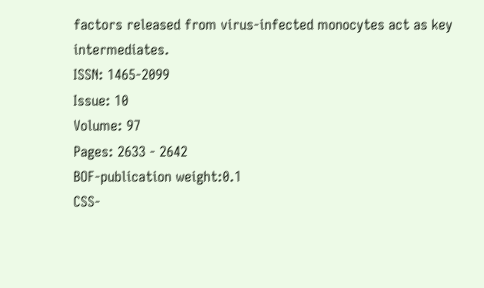factors released from virus-infected monocytes act as key intermediates.
ISSN: 1465-2099
Issue: 10
Volume: 97
Pages: 2633 - 2642
BOF-publication weight:0.1
CSS-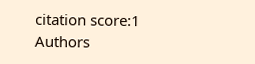citation score:1
Authors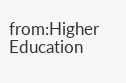from:Higher Education